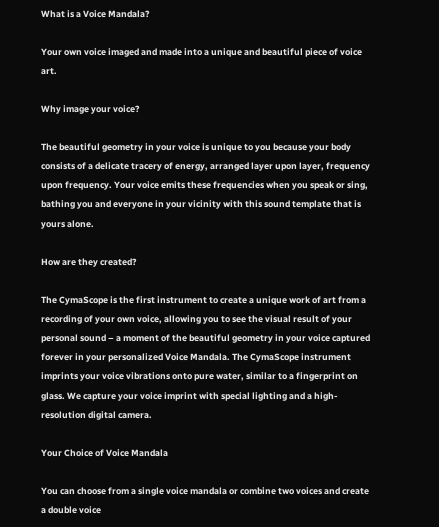What is a Voice Mandala?

Your own voice imaged and made into a unique and beautiful piece of voice art.

Why image your voice?

The beautiful geometry in your voice is unique to you because your body consists of a delicate tracery of energy, arranged layer upon layer, frequency upon frequency. Your voice emits these frequencies when you speak or sing, bathing you and everyone in your vicinity with this sound template that is yours alone.

How are they created?

The CymaScope is the first instrument to create a unique work of art from a recording of your own voice, allowing you to see the visual result of your personal sound – a moment of the beautiful geometry in your voice captured forever in your personalized Voice Mandala. The CymaScope instrument imprints your voice vibrations onto pure water, similar to a fingerprint on glass. We capture your voice imprint with special lighting and a high-resolution digital camera.

Your Choice of Voice Mandala

You can choose from a single voice mandala or combine two voices and create a double voice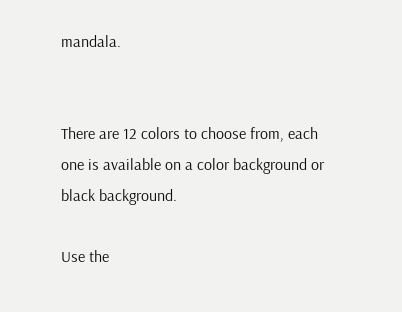mandala.


There are 12 colors to choose from, each one is available on a color background or black background.

Use the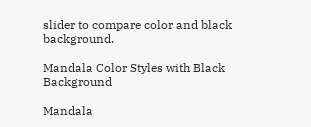slider to compare color and black background.

Mandala Color Styles with Black Background

Mandala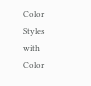Color Styles with Color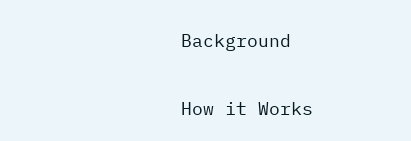Background

How it Works